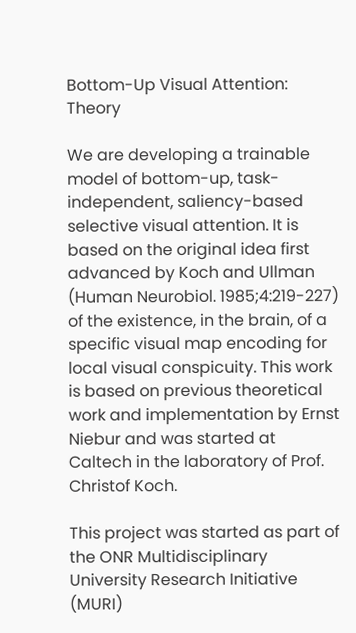Bottom-Up Visual Attention: Theory

We are developing a trainable model of bottom-up, task-independent, saliency-based selective visual attention. It is based on the original idea first advanced by Koch and Ullman (Human Neurobiol. 1985;4:219-227) of the existence, in the brain, of a specific visual map encoding for local visual conspicuity. This work is based on previous theoretical work and implementation by Ernst Niebur and was started at Caltech in the laboratory of Prof. Christof Koch.

This project was started as part of the ONR Multidisciplinary University Research Initiative (MURI)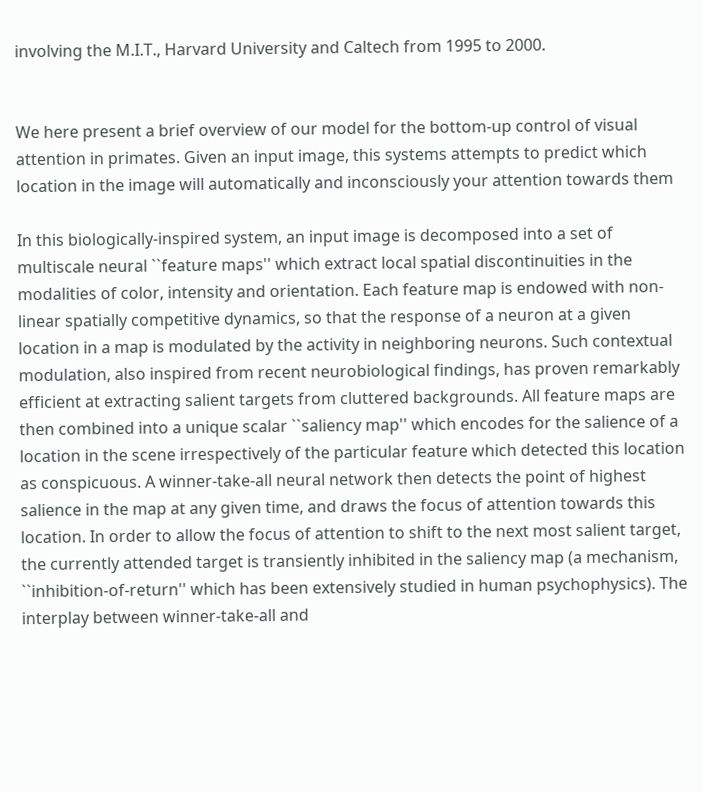involving the M.I.T., Harvard University and Caltech from 1995 to 2000.


We here present a brief overview of our model for the bottom-up control of visual attention in primates. Given an input image, this systems attempts to predict which location in the image will automatically and inconsciously your attention towards them

In this biologically-inspired system, an input image is decomposed into a set of multiscale neural ``feature maps'' which extract local spatial discontinuities in the modalities of color, intensity and orientation. Each feature map is endowed with non-linear spatially competitive dynamics, so that the response of a neuron at a given location in a map is modulated by the activity in neighboring neurons. Such contextual modulation, also inspired from recent neurobiological findings, has proven remarkably efficient at extracting salient targets from cluttered backgrounds. All feature maps are then combined into a unique scalar ``saliency map'' which encodes for the salience of a location in the scene irrespectively of the particular feature which detected this location as conspicuous. A winner-take-all neural network then detects the point of highest salience in the map at any given time, and draws the focus of attention towards this location. In order to allow the focus of attention to shift to the next most salient target, the currently attended target is transiently inhibited in the saliency map (a mechanism, ``inhibition-of-return'' which has been extensively studied in human psychophysics). The interplay between winner-take-all and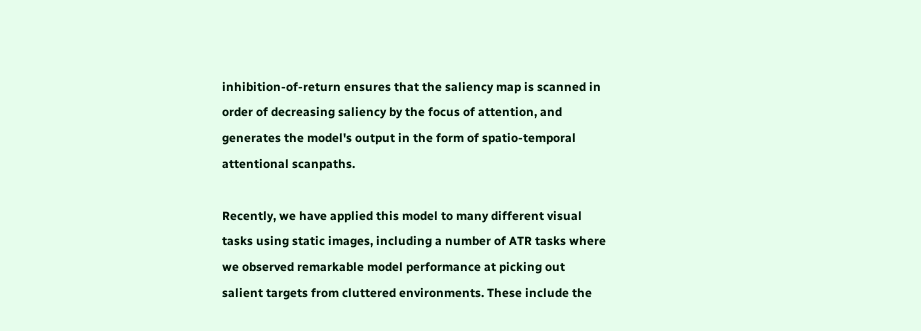inhibition-of-return ensures that the saliency map is scanned in order of decreasing saliency by the focus of attention, and generates the model's output in the form of spatio-temporal attentional scanpaths.

Recently, we have applied this model to many different visual tasks using static images, including a number of ATR tasks where we observed remarkable model performance at picking out salient targets from cluttered environments. These include the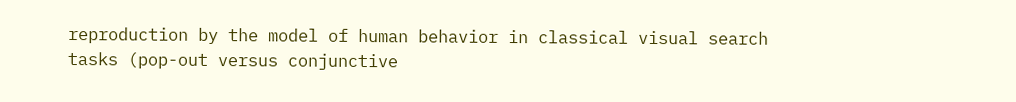reproduction by the model of human behavior in classical visual search tasks (pop-out versus conjunctive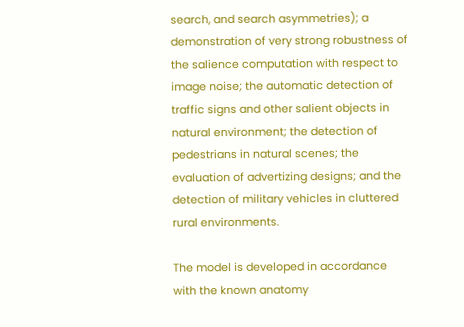search, and search asymmetries); a demonstration of very strong robustness of the salience computation with respect to image noise; the automatic detection of traffic signs and other salient objects in natural environment; the detection of pedestrians in natural scenes; the evaluation of advertizing designs; and the detection of military vehicles in cluttered rural environments.

The model is developed in accordance with the known anatomy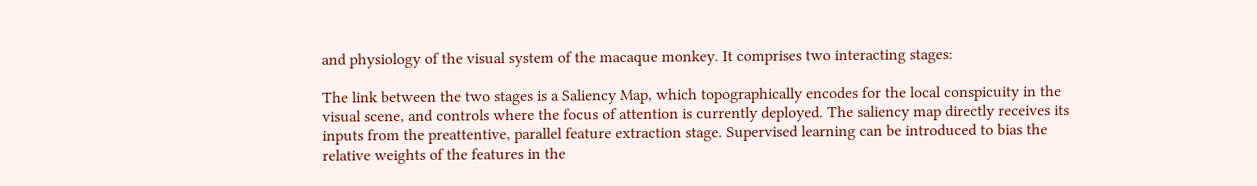and physiology of the visual system of the macaque monkey. It comprises two interacting stages:

The link between the two stages is a Saliency Map, which topographically encodes for the local conspicuity in the visual scene, and controls where the focus of attention is currently deployed. The saliency map directly receives its inputs from the preattentive, parallel feature extraction stage. Supervised learning can be introduced to bias the relative weights of the features in the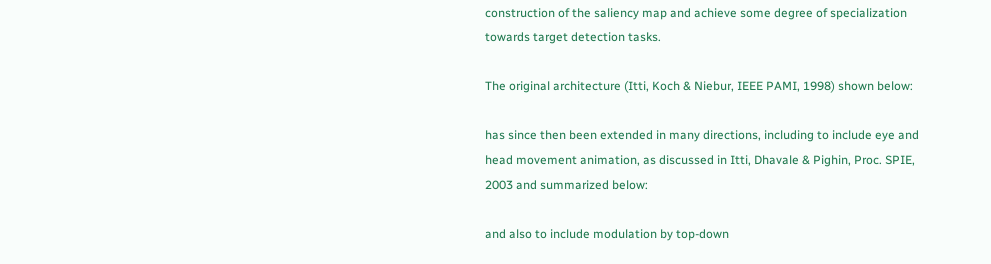construction of the saliency map and achieve some degree of specialization towards target detection tasks.

The original architecture (Itti, Koch & Niebur, IEEE PAMI, 1998) shown below:

has since then been extended in many directions, including to include eye and head movement animation, as discussed in Itti, Dhavale & Pighin, Proc. SPIE, 2003 and summarized below:

and also to include modulation by top-down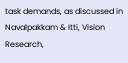task demands, as discussed in Navalpakkam & Itti, Vision Research,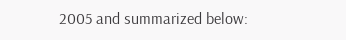2005 and summarized below: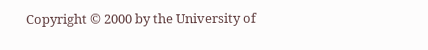Copyright © 2000 by the University of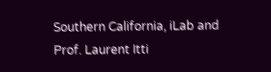Southern California, iLab and Prof. Laurent Itti